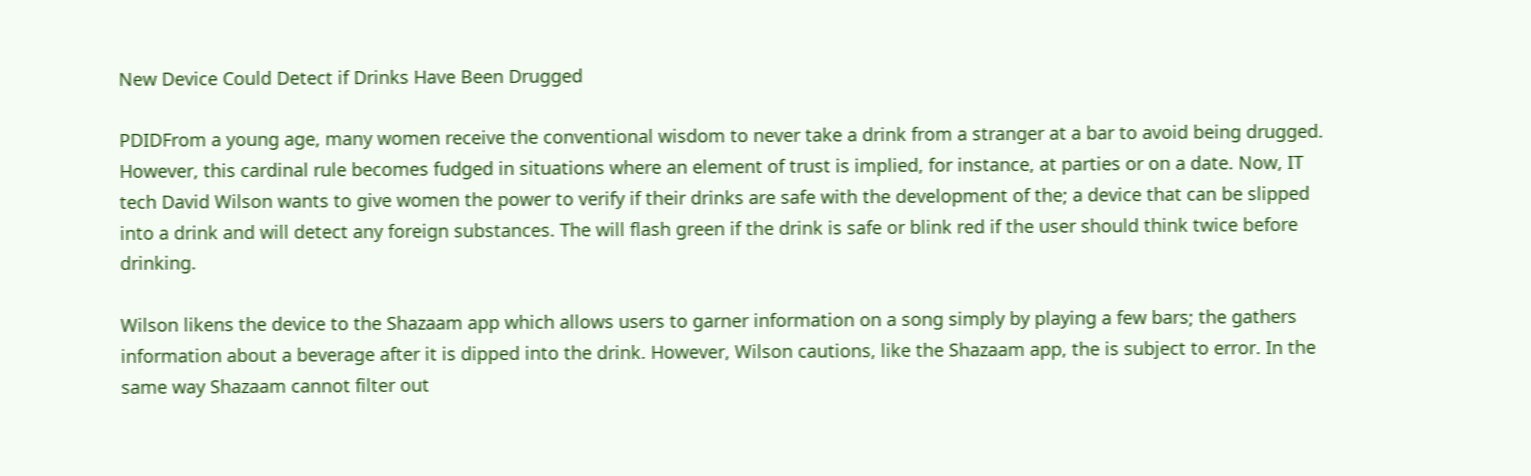New Device Could Detect if Drinks Have Been Drugged

PDIDFrom a young age, many women receive the conventional wisdom to never take a drink from a stranger at a bar to avoid being drugged. However, this cardinal rule becomes fudged in situations where an element of trust is implied, for instance, at parties or on a date. Now, IT tech David Wilson wants to give women the power to verify if their drinks are safe with the development of the; a device that can be slipped into a drink and will detect any foreign substances. The will flash green if the drink is safe or blink red if the user should think twice before drinking.

Wilson likens the device to the Shazaam app which allows users to garner information on a song simply by playing a few bars; the gathers information about a beverage after it is dipped into the drink. However, Wilson cautions, like the Shazaam app, the is subject to error. In the same way Shazaam cannot filter out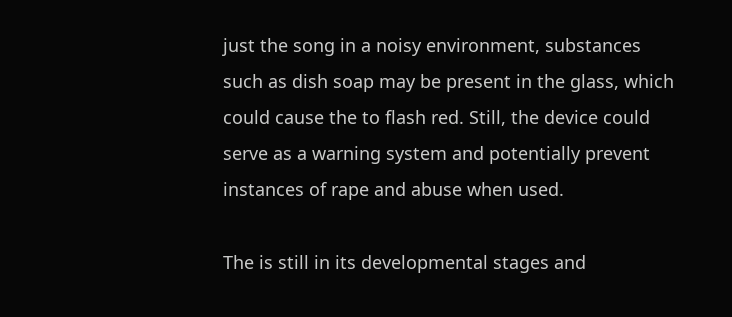just the song in a noisy environment, substances such as dish soap may be present in the glass, which could cause the to flash red. Still, the device could serve as a warning system and potentially prevent instances of rape and abuse when used.

The is still in its developmental stages and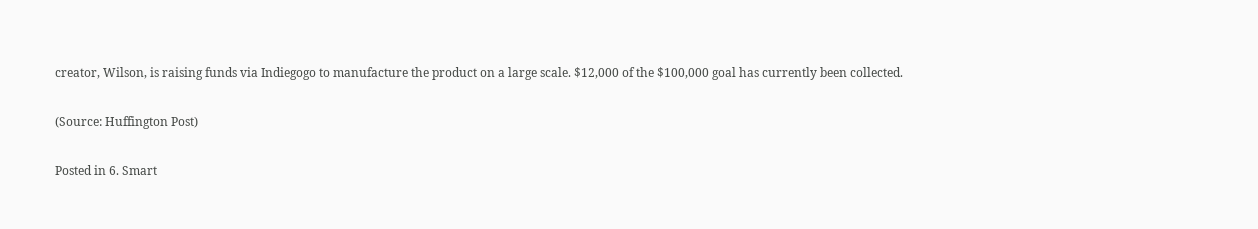creator, Wilson, is raising funds via Indiegogo to manufacture the product on a large scale. $12,000 of the $100,000 goal has currently been collected.

(Source: Huffington Post)

Posted in 6. Smart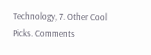Technology, 7. Other Cool Picks. Comments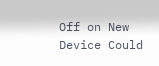Off on New Device Could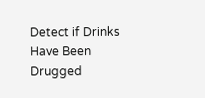Detect if Drinks Have Been Drugged